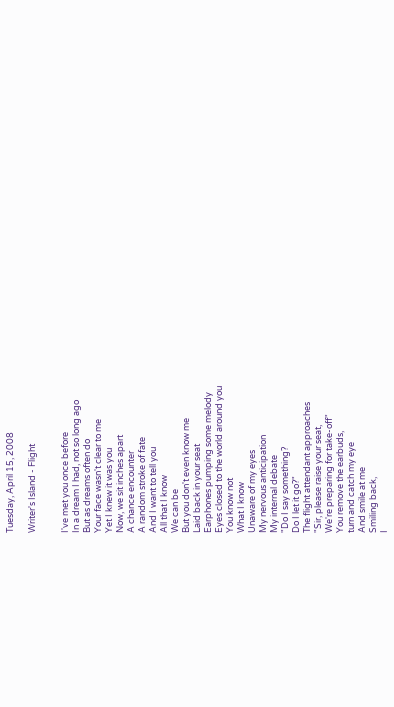Tuesday, April 15, 2008

Writer's Island - Flight


I've met you once before
In a dream I had, not so long ago
But as dreams often do
Your face wasn't clear to me
Yet I knew it was you
Now, we sit inches apart
A chance encounter
A random stroke of fate
And I want to tell you
All that I know
We can be
But you don't even know me
Laid back in your seat
Earphones pumping some melody
Eyes closed to the world around you
You know not
What I know
Unaware of my eyes
My nervous anticipation
My internal debate
"Do I say something?
Do I let it go?"
The flight attendant approaches
"Sir, please raise your seat,
We're preparing for take-off"
You remove the earbuds,
turn and catch my eye
And smile at me
Smiling back,
I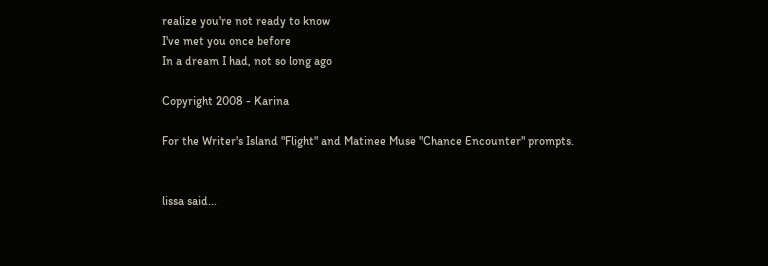realize you're not ready to know
I've met you once before
In a dream I had, not so long ago

Copyright 2008 - Karina

For the Writer's Island "Flight" and Matinee Muse "Chance Encounter" prompts.


lissa said...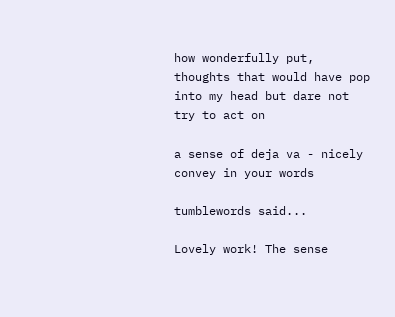how wonderfully put, thoughts that would have pop into my head but dare not try to act on

a sense of deja va - nicely convey in your words

tumblewords said...

Lovely work! The sense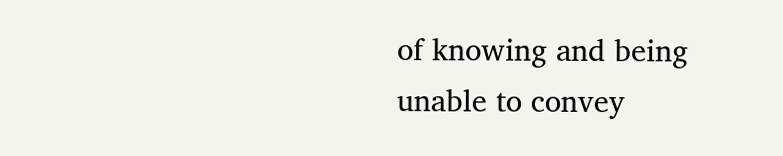of knowing and being unable to convey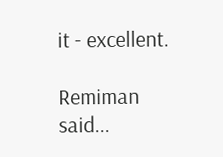it - excellent.

Remiman said...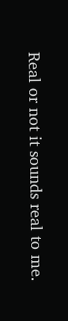Real or not it sounds real to me.